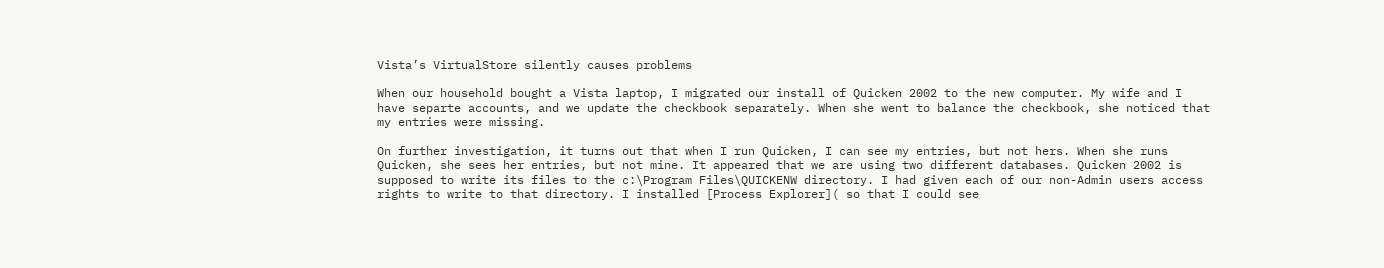Vista’s VirtualStore silently causes problems

When our household bought a Vista laptop, I migrated our install of Quicken 2002 to the new computer. My wife and I have separte accounts, and we update the checkbook separately. When she went to balance the checkbook, she noticed that my entries were missing.

On further investigation, it turns out that when I run Quicken, I can see my entries, but not hers. When she runs Quicken, she sees her entries, but not mine. It appeared that we are using two different databases. Quicken 2002 is supposed to write its files to the c:\Program Files\QUICKENW directory. I had given each of our non-Admin users access rights to write to that directory. I installed [Process Explorer]( so that I could see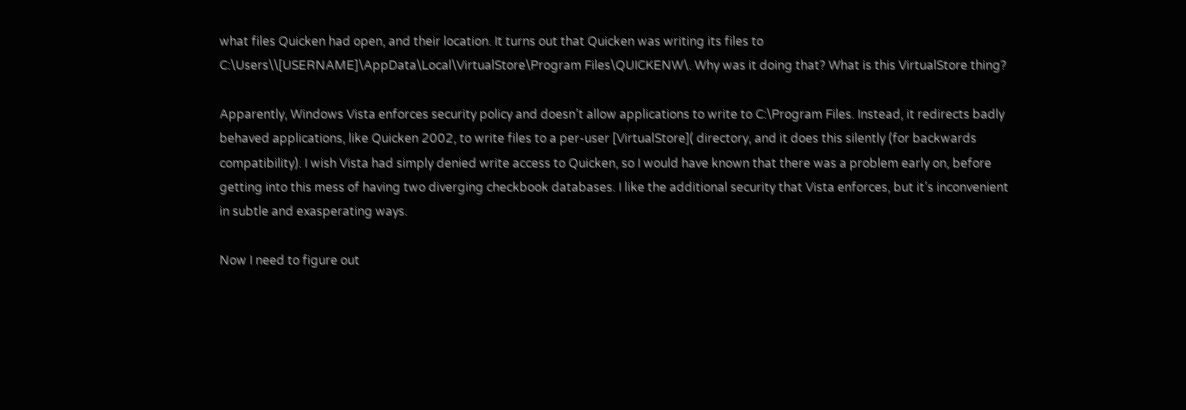what files Quicken had open, and their location. It turns out that Quicken was writing its files to C:\Users\\[USERNAME]\AppData\Local\VirtualStore\Program Files\QUICKENW\. Why was it doing that? What is this VirtualStore thing?

Apparently, Windows Vista enforces security policy and doesn’t allow applications to write to C:\Program Files. Instead, it redirects badly behaved applications, like Quicken 2002, to write files to a per-user [VirtualStore]( directory, and it does this silently (for backwards compatibility). I wish Vista had simply denied write access to Quicken, so I would have known that there was a problem early on, before getting into this mess of having two diverging checkbook databases. I like the additional security that Vista enforces, but it’s inconvenient in subtle and exasperating ways.

Now I need to figure out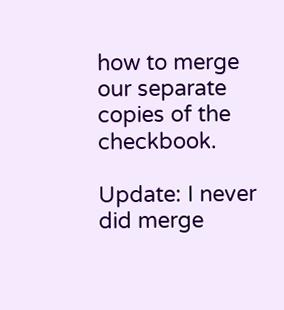how to merge our separate copies of the checkbook.

Update: I never did merge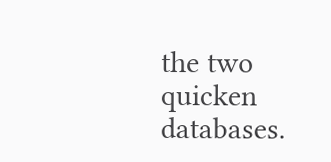the two quicken databases.